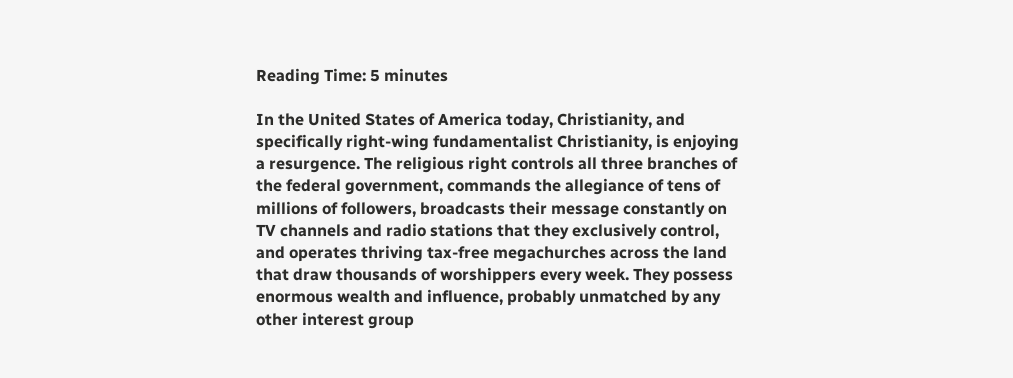Reading Time: 5 minutes

In the United States of America today, Christianity, and specifically right-wing fundamentalist Christianity, is enjoying a resurgence. The religious right controls all three branches of the federal government, commands the allegiance of tens of millions of followers, broadcasts their message constantly on TV channels and radio stations that they exclusively control, and operates thriving tax-free megachurches across the land that draw thousands of worshippers every week. They possess enormous wealth and influence, probably unmatched by any other interest group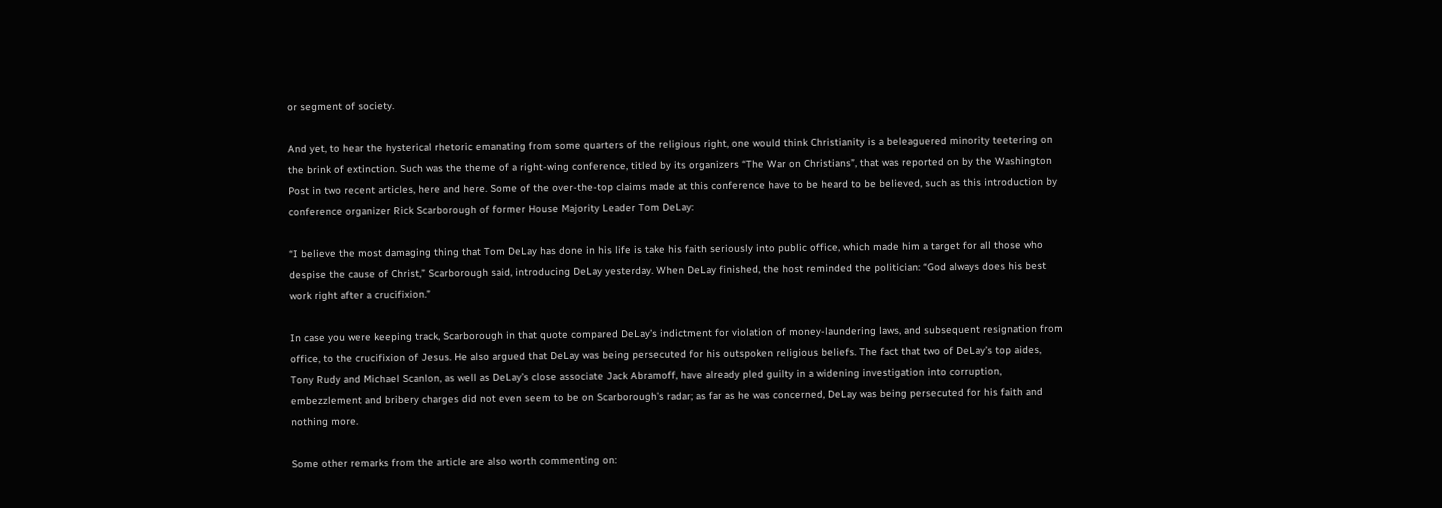or segment of society.

And yet, to hear the hysterical rhetoric emanating from some quarters of the religious right, one would think Christianity is a beleaguered minority teetering on the brink of extinction. Such was the theme of a right-wing conference, titled by its organizers “The War on Christians”, that was reported on by the Washington Post in two recent articles, here and here. Some of the over-the-top claims made at this conference have to be heard to be believed, such as this introduction by conference organizer Rick Scarborough of former House Majority Leader Tom DeLay:

“I believe the most damaging thing that Tom DeLay has done in his life is take his faith seriously into public office, which made him a target for all those who despise the cause of Christ,” Scarborough said, introducing DeLay yesterday. When DeLay finished, the host reminded the politician: “God always does his best work right after a crucifixion.”

In case you were keeping track, Scarborough in that quote compared DeLay’s indictment for violation of money-laundering laws, and subsequent resignation from office, to the crucifixion of Jesus. He also argued that DeLay was being persecuted for his outspoken religious beliefs. The fact that two of DeLay’s top aides, Tony Rudy and Michael Scanlon, as well as DeLay’s close associate Jack Abramoff, have already pled guilty in a widening investigation into corruption, embezzlement and bribery charges did not even seem to be on Scarborough’s radar; as far as he was concerned, DeLay was being persecuted for his faith and nothing more.

Some other remarks from the article are also worth commenting on: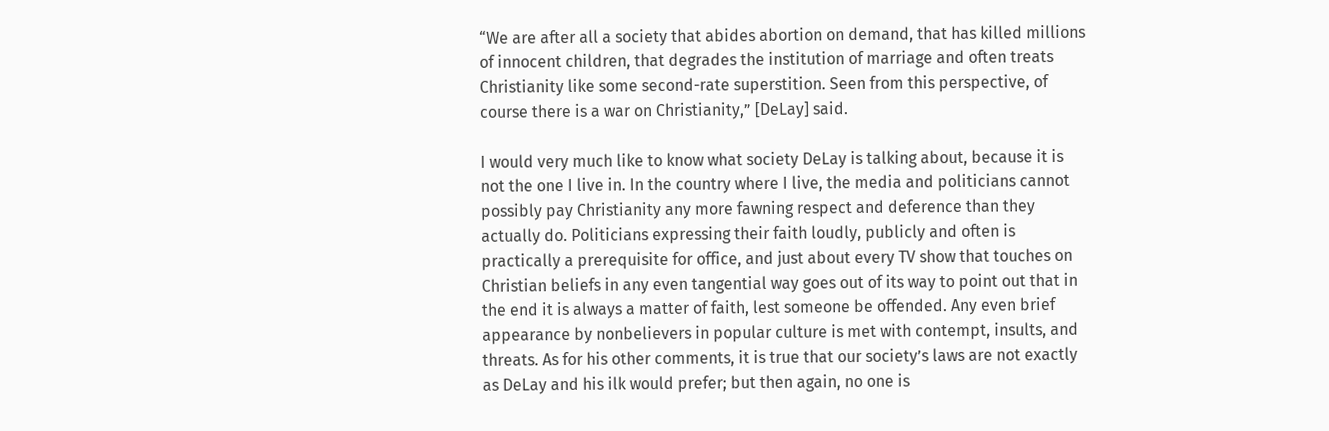“We are after all a society that abides abortion on demand, that has killed millions of innocent children, that degrades the institution of marriage and often treats Christianity like some second-rate superstition. Seen from this perspective, of course there is a war on Christianity,” [DeLay] said.

I would very much like to know what society DeLay is talking about, because it is not the one I live in. In the country where I live, the media and politicians cannot possibly pay Christianity any more fawning respect and deference than they actually do. Politicians expressing their faith loudly, publicly and often is practically a prerequisite for office, and just about every TV show that touches on Christian beliefs in any even tangential way goes out of its way to point out that in the end it is always a matter of faith, lest someone be offended. Any even brief appearance by nonbelievers in popular culture is met with contempt, insults, and threats. As for his other comments, it is true that our society’s laws are not exactly as DeLay and his ilk would prefer; but then again, no one is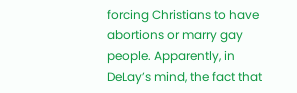forcing Christians to have abortions or marry gay people. Apparently, in DeLay’s mind, the fact that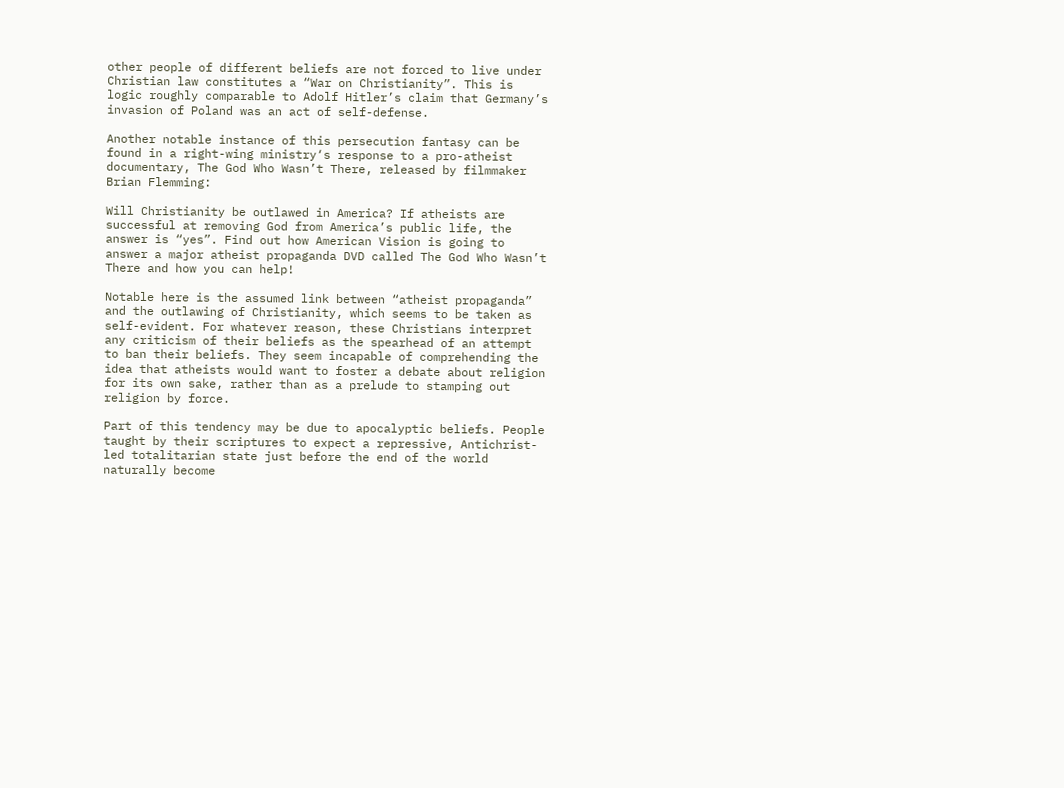other people of different beliefs are not forced to live under Christian law constitutes a “War on Christianity”. This is logic roughly comparable to Adolf Hitler’s claim that Germany’s invasion of Poland was an act of self-defense.

Another notable instance of this persecution fantasy can be found in a right-wing ministry‘s response to a pro-atheist documentary, The God Who Wasn’t There, released by filmmaker Brian Flemming:

Will Christianity be outlawed in America? If atheists are successful at removing God from America’s public life, the answer is “yes”. Find out how American Vision is going to answer a major atheist propaganda DVD called The God Who Wasn’t There and how you can help!

Notable here is the assumed link between “atheist propaganda” and the outlawing of Christianity, which seems to be taken as self-evident. For whatever reason, these Christians interpret any criticism of their beliefs as the spearhead of an attempt to ban their beliefs. They seem incapable of comprehending the idea that atheists would want to foster a debate about religion for its own sake, rather than as a prelude to stamping out religion by force.

Part of this tendency may be due to apocalyptic beliefs. People taught by their scriptures to expect a repressive, Antichrist-led totalitarian state just before the end of the world naturally become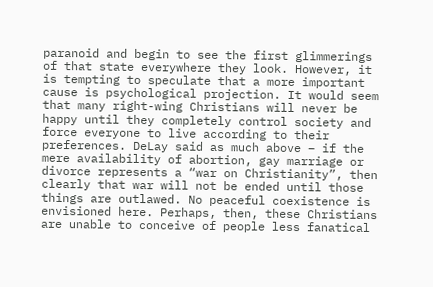paranoid and begin to see the first glimmerings of that state everywhere they look. However, it is tempting to speculate that a more important cause is psychological projection. It would seem that many right-wing Christians will never be happy until they completely control society and force everyone to live according to their preferences. DeLay said as much above – if the mere availability of abortion, gay marriage or divorce represents a “war on Christianity”, then clearly that war will not be ended until those things are outlawed. No peaceful coexistence is envisioned here. Perhaps, then, these Christians are unable to conceive of people less fanatical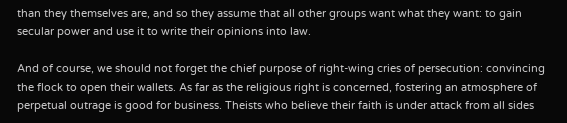than they themselves are, and so they assume that all other groups want what they want: to gain secular power and use it to write their opinions into law.

And of course, we should not forget the chief purpose of right-wing cries of persecution: convincing the flock to open their wallets. As far as the religious right is concerned, fostering an atmosphere of perpetual outrage is good for business. Theists who believe their faith is under attack from all sides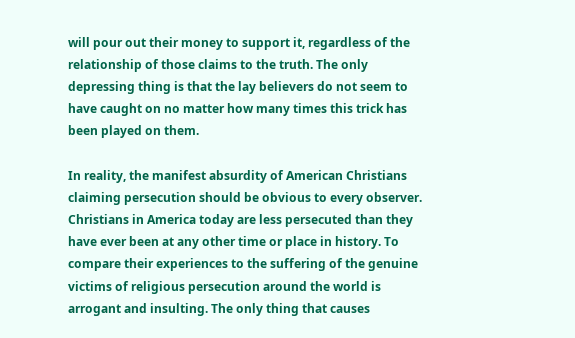will pour out their money to support it, regardless of the relationship of those claims to the truth. The only depressing thing is that the lay believers do not seem to have caught on no matter how many times this trick has been played on them.

In reality, the manifest absurdity of American Christians claiming persecution should be obvious to every observer. Christians in America today are less persecuted than they have ever been at any other time or place in history. To compare their experiences to the suffering of the genuine victims of religious persecution around the world is arrogant and insulting. The only thing that causes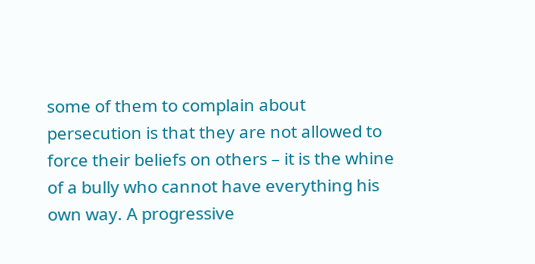some of them to complain about persecution is that they are not allowed to force their beliefs on others – it is the whine of a bully who cannot have everything his own way. A progressive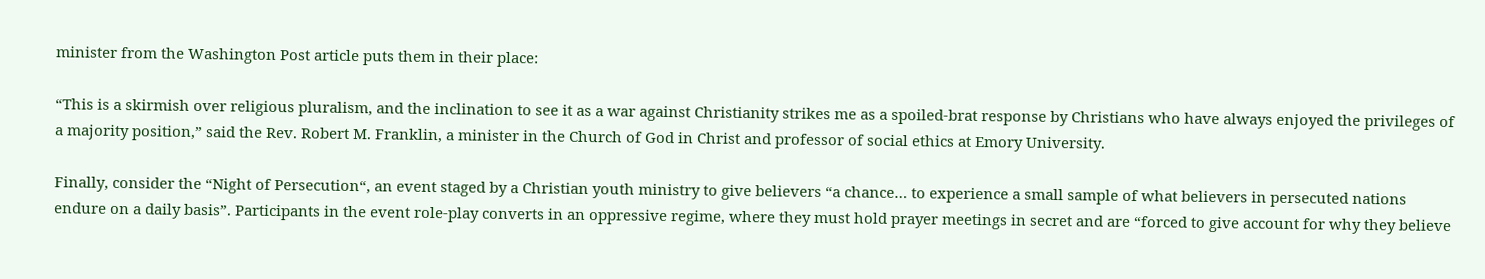minister from the Washington Post article puts them in their place:

“This is a skirmish over religious pluralism, and the inclination to see it as a war against Christianity strikes me as a spoiled-brat response by Christians who have always enjoyed the privileges of a majority position,” said the Rev. Robert M. Franklin, a minister in the Church of God in Christ and professor of social ethics at Emory University.

Finally, consider the “Night of Persecution“, an event staged by a Christian youth ministry to give believers “a chance… to experience a small sample of what believers in persecuted nations endure on a daily basis”. Participants in the event role-play converts in an oppressive regime, where they must hold prayer meetings in secret and are “forced to give account for why they believe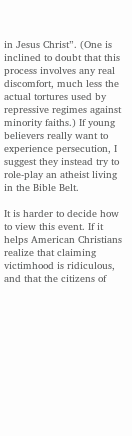in Jesus Christ”. (One is inclined to doubt that this process involves any real discomfort, much less the actual tortures used by repressive regimes against minority faiths.) If young believers really want to experience persecution, I suggest they instead try to role-play an atheist living in the Bible Belt.

It is harder to decide how to view this event. If it helps American Christians realize that claiming victimhood is ridiculous, and that the citizens of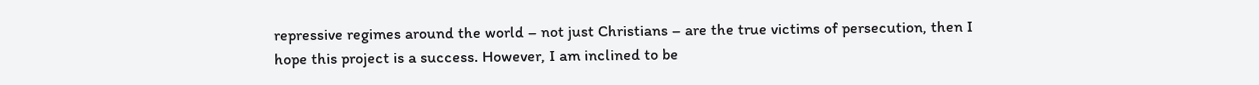repressive regimes around the world – not just Christians – are the true victims of persecution, then I hope this project is a success. However, I am inclined to be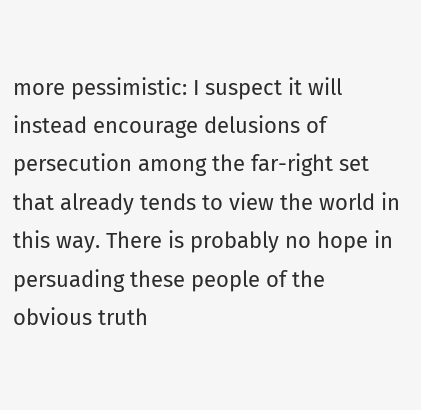more pessimistic: I suspect it will instead encourage delusions of persecution among the far-right set that already tends to view the world in this way. There is probably no hope in persuading these people of the obvious truth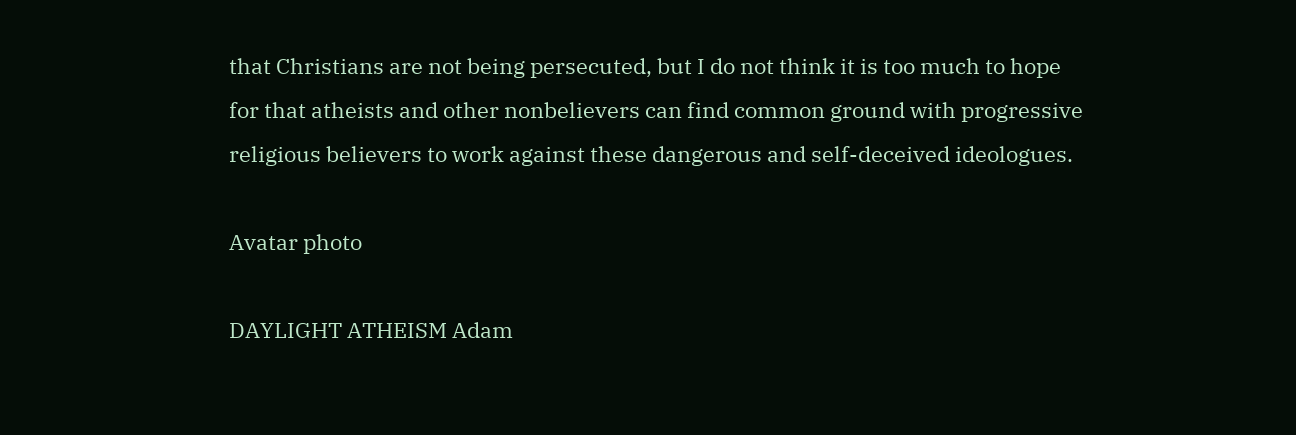that Christians are not being persecuted, but I do not think it is too much to hope for that atheists and other nonbelievers can find common ground with progressive religious believers to work against these dangerous and self-deceived ideologues.

Avatar photo

DAYLIGHT ATHEISM Adam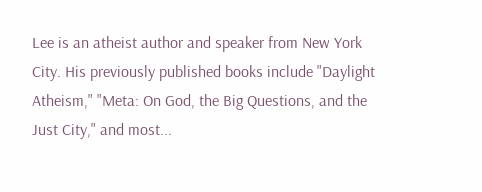Lee is an atheist author and speaker from New York City. His previously published books include "Daylight Atheism," "Meta: On God, the Big Questions, and the Just City," and most...